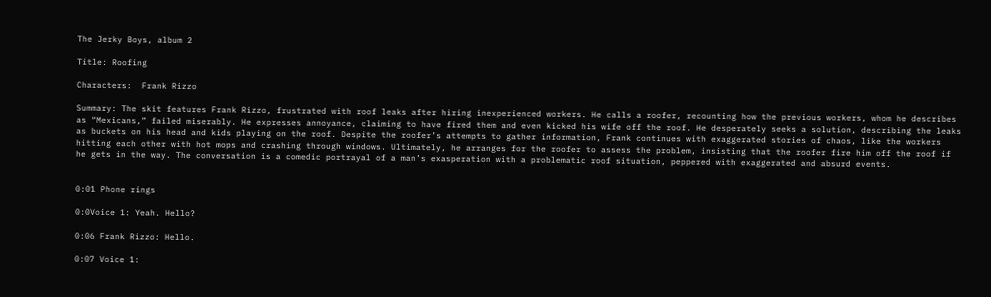The Jerky Boys, album 2

Title: Roofing

Characters:  Frank Rizzo

Summary: The skit features Frank Rizzo, frustrated with roof leaks after hiring inexperienced workers. He calls a roofer, recounting how the previous workers, whom he describes as “Mexicans,” failed miserably. He expresses annoyance, claiming to have fired them and even kicked his wife off the roof. He desperately seeks a solution, describing the leaks as buckets on his head and kids playing on the roof. Despite the roofer’s attempts to gather information, Frank continues with exaggerated stories of chaos, like the workers hitting each other with hot mops and crashing through windows. Ultimately, he arranges for the roofer to assess the problem, insisting that the roofer fire him off the roof if he gets in the way. The conversation is a comedic portrayal of a man’s exasperation with a problematic roof situation, peppered with exaggerated and absurd events.


0:01 Phone rings

0:0Voice 1: Yeah. Hello?

0:06 Frank Rizzo: Hello.

0:07 Voice 1: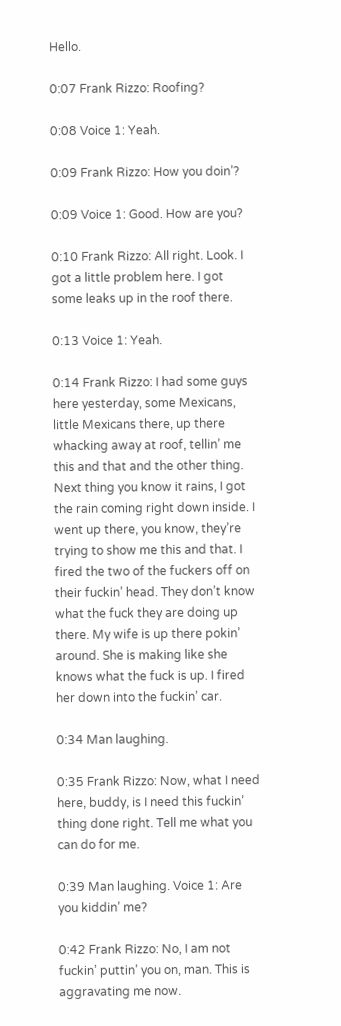Hello.

0:07 Frank Rizzo: Roofing?

0:08 Voice 1: Yeah.

0:09 Frank Rizzo: How you doin’?

0:09 Voice 1: Good. How are you?

0:10 Frank Rizzo: All right. Look. I got a little problem here. I got some leaks up in the roof there.

0:13 Voice 1: Yeah.

0:14 Frank Rizzo: I had some guys here yesterday, some Mexicans, little Mexicans there, up there whacking away at roof, tellin’ me this and that and the other thing. Next thing you know it rains, I got the rain coming right down inside. I went up there, you know, they’re trying to show me this and that. I fired the two of the fuckers off on their fuckin’ head. They don’t know what the fuck they are doing up there. My wife is up there pokin’ around. She is making like she knows what the fuck is up. I fired her down into the fuckin’ car.

0:34 Man laughing.

0:35 Frank Rizzo: Now, what I need here, buddy, is I need this fuckin’ thing done right. Tell me what you can do for me.

0:39 Man laughing. Voice 1: Are you kiddin’ me?

0:42 Frank Rizzo: No, I am not fuckin’ puttin’ you on, man. This is aggravating me now.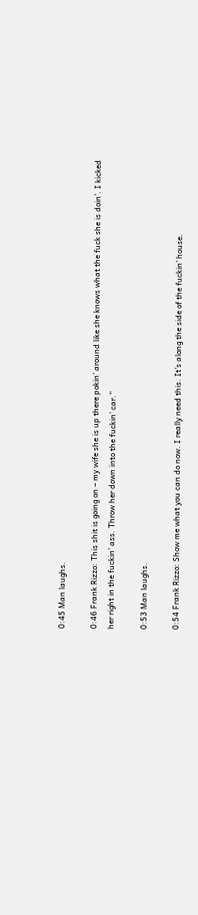0:45 Man laughs.

0:46 Frank Rizzo: This shit is going on – my wife she is up there pokin’ around like she knows what the fuck she is doin’. I kicked her right in the fuckin’ ass. Throw her down into the fuckin’ car.”

0:53 Man laughs.

0:54 Frank Rizzo: Show me what you can do now. I really need this. It’s along the side of the fuckin’ house.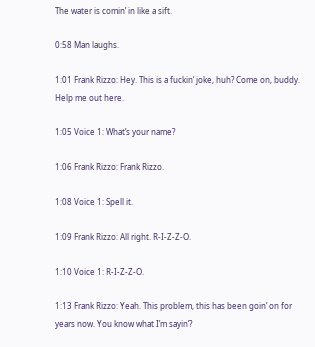The water is comin’ in like a sift.

0:58 Man laughs.

1:01 Frank Rizzo: Hey. This is a fuckin’ joke, huh? Come on, buddy. Help me out here.

1:05 Voice 1: What’s your name?

1:06 Frank Rizzo: Frank Rizzo.

1:08 Voice 1: Spell it.

1:09 Frank Rizzo: All right. R-I-Z-Z-O.

1:10 Voice 1: R-I-Z-Z-O.

1:13 Frank Rizzo: Yeah. This problem, this has been goin’ on for years now. You know what I’m sayin’?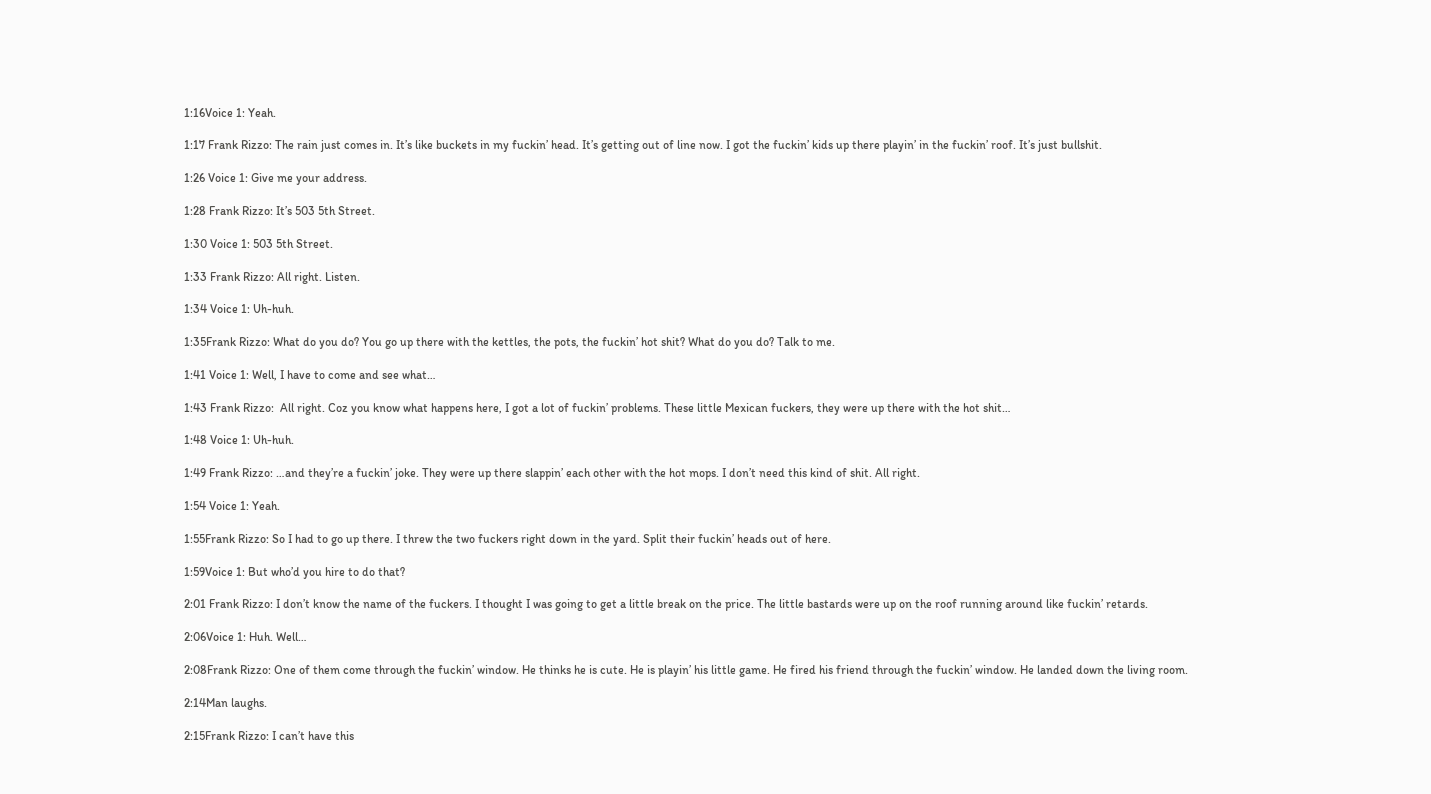1:16Voice 1: Yeah.

1:17 Frank Rizzo: The rain just comes in. It’s like buckets in my fuckin’ head. It’s getting out of line now. I got the fuckin’ kids up there playin’ in the fuckin’ roof. It’s just bullshit.

1:26 Voice 1: Give me your address.

1:28 Frank Rizzo: It’s 503 5th Street.

1:30 Voice 1: 503 5th Street.

1:33 Frank Rizzo: All right. Listen.

1:34 Voice 1: Uh-huh.

1:35Frank Rizzo: What do you do? You go up there with the kettles, the pots, the fuckin’ hot shit? What do you do? Talk to me.

1:41 Voice 1: Well, I have to come and see what…

1:43 Frank Rizzo:  All right. Coz you know what happens here, I got a lot of fuckin’ problems. These little Mexican fuckers, they were up there with the hot shit…

1:48 Voice 1: Uh-huh.

1:49 Frank Rizzo: …and they’re a fuckin’ joke. They were up there slappin’ each other with the hot mops. I don’t need this kind of shit. All right.

1:54 Voice 1: Yeah.

1:55Frank Rizzo: So I had to go up there. I threw the two fuckers right down in the yard. Split their fuckin’ heads out of here.

1:59Voice 1: But who’d you hire to do that?

2:01 Frank Rizzo: I don’t know the name of the fuckers. I thought I was going to get a little break on the price. The little bastards were up on the roof running around like fuckin’ retards.

2:06Voice 1: Huh. Well…

2:08Frank Rizzo: One of them come through the fuckin’ window. He thinks he is cute. He is playin’ his little game. He fired his friend through the fuckin’ window. He landed down the living room.

2:14Man laughs.

2:15Frank Rizzo: I can’t have this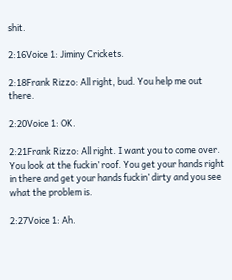shit.

2:16Voice 1: Jiminy Crickets.

2:18Frank Rizzo: All right, bud. You help me out there.

2:20Voice 1: OK.

2:21Frank Rizzo: All right. I want you to come over. You look at the fuckin’ roof. You get your hands right in there and get your hands fuckin’ dirty and you see what the problem is.

2:27Voice 1: Ah.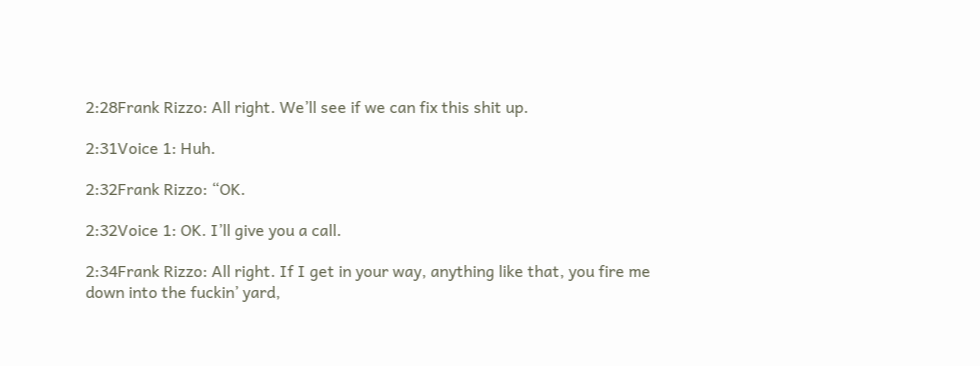2:28Frank Rizzo: All right. We’ll see if we can fix this shit up.

2:31Voice 1: Huh.

2:32Frank Rizzo: “OK.

2:32Voice 1: OK. I’ll give you a call.

2:34Frank Rizzo: All right. If I get in your way, anything like that, you fire me down into the fuckin’ yard,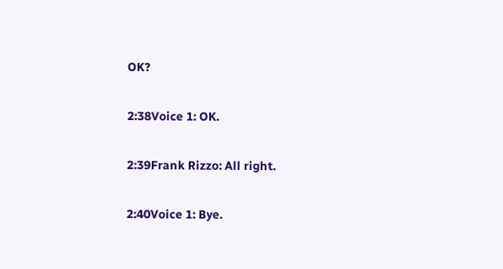OK?

2:38Voice 1: OK.

2:39Frank Rizzo: All right.

2:40Voice 1: Bye.